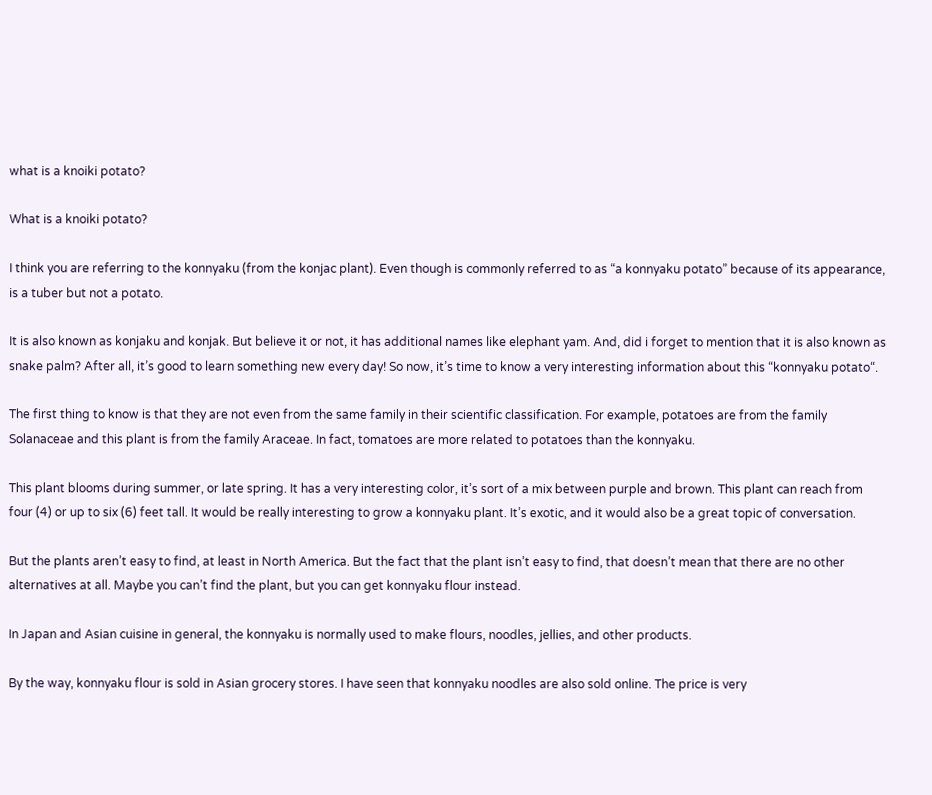what is a knoiki potato?

What is a knoiki potato?

I think you are referring to the konnyaku (from the konjac plant). Even though is commonly referred to as “a konnyaku potato” because of its appearance, is a tuber but not a potato.

It is also known as konjaku and konjak. But believe it or not, it has additional names like elephant yam. And, did i forget to mention that it is also known as snake palm? After all, it’s good to learn something new every day! So now, it’s time to know a very interesting information about this “konnyaku potato“.

The first thing to know is that they are not even from the same family in their scientific classification. For example, potatoes are from the family Solanaceae and this plant is from the family Araceae. In fact, tomatoes are more related to potatoes than the konnyaku.

This plant blooms during summer, or late spring. It has a very interesting color, it’s sort of a mix between purple and brown. This plant can reach from four (4) or up to six (6) feet tall. It would be really interesting to grow a konnyaku plant. It’s exotic, and it would also be a great topic of conversation.

But the plants aren’t easy to find, at least in North America. But the fact that the plant isn’t easy to find, that doesn’t mean that there are no other alternatives at all. Maybe you can’t find the plant, but you can get konnyaku flour instead.

In Japan and Asian cuisine in general, the konnyaku is normally used to make flours, noodles, jellies, and other products.

By the way, konnyaku flour is sold in Asian grocery stores. I have seen that konnyaku noodles are also sold online. The price is very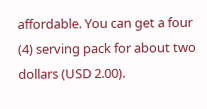affordable. You can get a four (4) serving pack for about two dollars (USD 2.00).